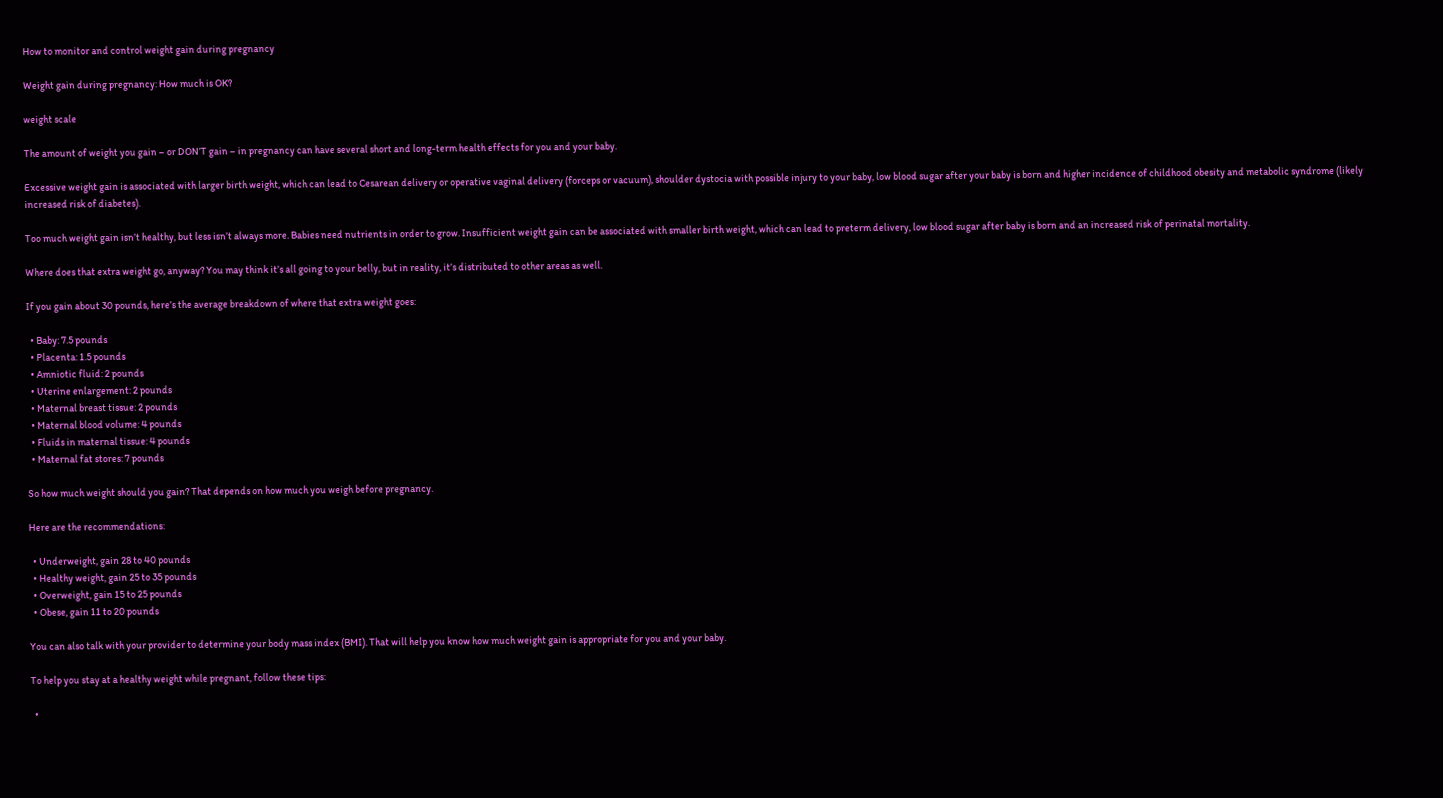How to monitor and control weight gain during pregnancy

Weight gain during pregnancy: How much is OK?

weight scale

The amount of weight you gain – or DON’T gain – in pregnancy can have several short and long-term health effects for you and your baby.

Excessive weight gain is associated with larger birth weight, which can lead to Cesarean delivery or operative vaginal delivery (forceps or vacuum), shoulder dystocia with possible injury to your baby, low blood sugar after your baby is born and higher incidence of childhood obesity and metabolic syndrome (likely increased risk of diabetes).

Too much weight gain isn’t healthy, but less isn’t always more. Babies need nutrients in order to grow. Insufficient weight gain can be associated with smaller birth weight, which can lead to preterm delivery, low blood sugar after baby is born and an increased risk of perinatal mortality.

Where does that extra weight go, anyway? You may think it’s all going to your belly, but in reality, it’s distributed to other areas as well.

If you gain about 30 pounds, here’s the average breakdown of where that extra weight goes:

  • Baby: 7.5 pounds
  • Placenta: 1.5 pounds
  • Amniotic fluid: 2 pounds
  • Uterine enlargement: 2 pounds
  • Maternal breast tissue: 2 pounds
  • Maternal blood volume: 4 pounds
  • Fluids in maternal tissue: 4 pounds
  • Maternal fat stores: 7 pounds

So how much weight should you gain? That depends on how much you weigh before pregnancy.

Here are the recommendations:

  • Underweight, gain 28 to 40 pounds
  • Healthy weight, gain 25 to 35 pounds
  • Overweight, gain 15 to 25 pounds
  • Obese, gain 11 to 20 pounds

You can also talk with your provider to determine your body mass index (BMI). That will help you know how much weight gain is appropriate for you and your baby.

To help you stay at a healthy weight while pregnant, follow these tips:

  •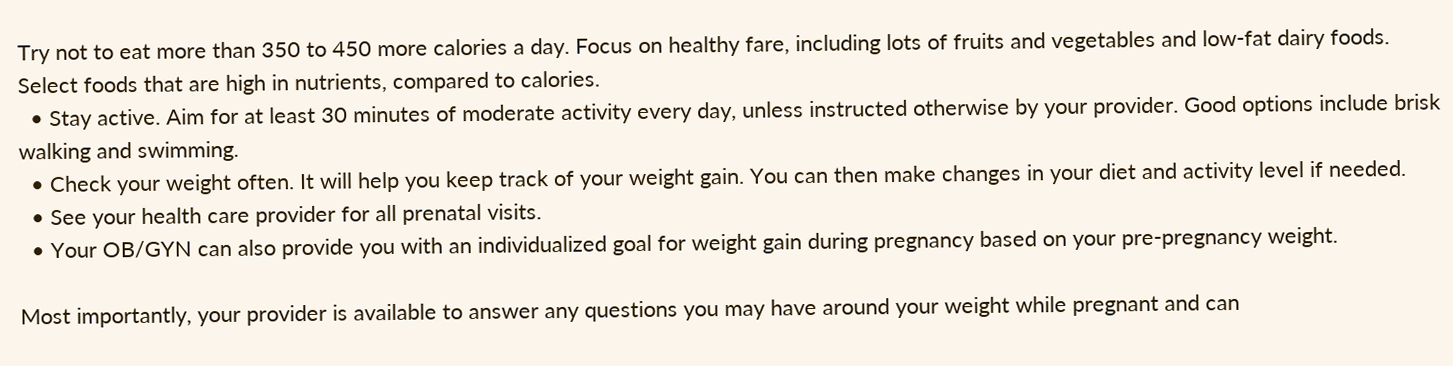Try not to eat more than 350 to 450 more calories a day. Focus on healthy fare, including lots of fruits and vegetables and low-fat dairy foods. Select foods that are high in nutrients, compared to calories.
  • Stay active. Aim for at least 30 minutes of moderate activity every day, unless instructed otherwise by your provider. Good options include brisk walking and swimming.
  • Check your weight often. It will help you keep track of your weight gain. You can then make changes in your diet and activity level if needed.
  • See your health care provider for all prenatal visits.
  • Your OB/GYN can also provide you with an individualized goal for weight gain during pregnancy based on your pre-pregnancy weight.

Most importantly, your provider is available to answer any questions you may have around your weight while pregnant and can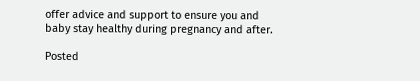offer advice and support to ensure you and baby stay healthy during pregnancy and after.

Posted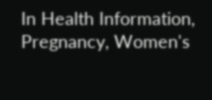In Health Information, Pregnancy, Women's